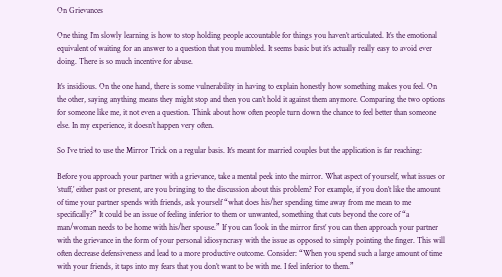On Grievances

One thing I’m slowly learning is how to stop holding people accountable for things you haven’t articulated. It’s the emotional equivalent of waiting for an answer to a question that you mumbled. It seems basic but it’s actually really easy to avoid ever doing. There is so much incentive for abuse.

It’s insidious. On the one hand, there is some vulnerability in having to explain honestly how something makes you feel. On the other, saying anything means they might stop and then you can’t hold it against them anymore. Comparing the two options for someone like me, it not even a question. Think about how often people turn down the chance to feel better than someone else. In my experience, it doesn’t happen very often.

So I’ve tried to use the Mirror Trick on a regular basis. It’s meant for married couples but the application is far reaching:

Before you approach your partner with a grievance, take a mental peek into the mirror. What aspect of yourself, what issues or ‘stuff,’ either past or present, are you bringing to the discussion about this problem? For example, if you don’t like the amount of time your partner spends with friends, ask yourself “what does his/her spending time away from me mean to me specifically?” It could be an issue of feeling inferior to them or unwanted, something that cuts beyond the core of “a man/woman needs to be home with his/her spouse.” If you can ‘look in the mirror first’ you can then approach your partner with the grievance in the form of your personal idiosyncrasy with the issue as opposed to simply pointing the finger. This will often decrease defensiveness and lead to a more productive outcome. Consider: “When you spend such a large amount of time with your friends, it taps into my fears that you don’t want to be with me. I feel inferior to them.”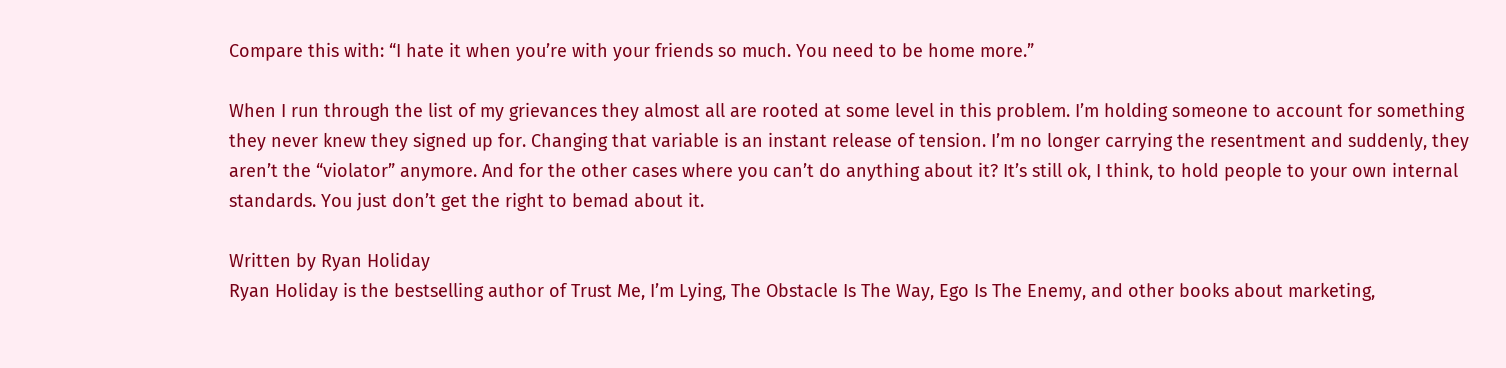Compare this with: “I hate it when you’re with your friends so much. You need to be home more.”

When I run through the list of my grievances they almost all are rooted at some level in this problem. I’m holding someone to account for something they never knew they signed up for. Changing that variable is an instant release of tension. I’m no longer carrying the resentment and suddenly, they aren’t the “violator” anymore. And for the other cases where you can’t do anything about it? It’s still ok, I think, to hold people to your own internal standards. You just don’t get the right to bemad about it.

Written by Ryan Holiday
Ryan Holiday is the bestselling author of Trust Me, I’m Lying, The Obstacle Is The Way, Ego Is The Enemy, and other books about marketing,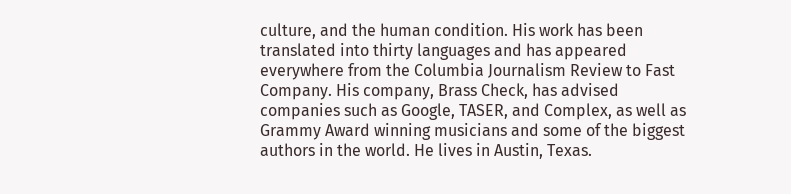culture, and the human condition. His work has been translated into thirty languages and has appeared everywhere from the Columbia Journalism Review to Fast Company. His company, Brass Check, has advised companies such as Google, TASER, and Complex, as well as Grammy Award winning musicians and some of the biggest authors in the world. He lives in Austin, Texas.